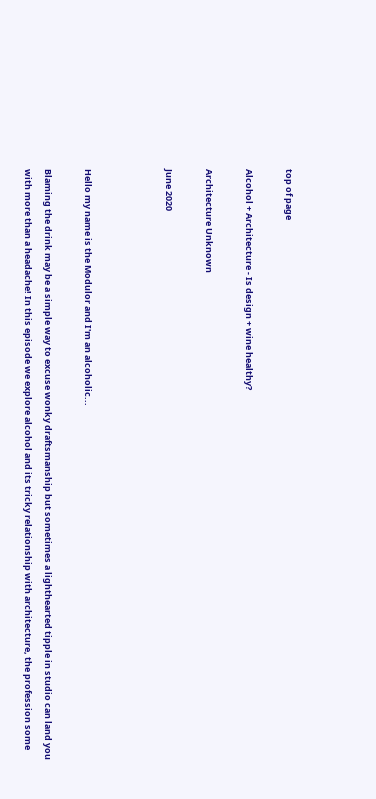top of page

Alcohol + Architecture - Is design + wine healthy?

Architecture Unknown

June 2020



Hello my name is the Modulor and I'm an alcoholic...

Blaming the drink may be a simple way to excuse wonky draftsmanship but sometimes a lighthearted tipple in studio can land you with more than a headache! In this episode we explore alcohol and its tricky relationship with architecture, the profession some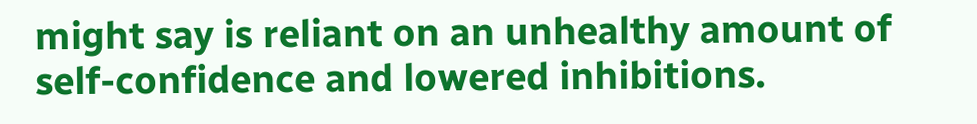might say is reliant on an unhealthy amount of self-confidence and lowered inhibitions.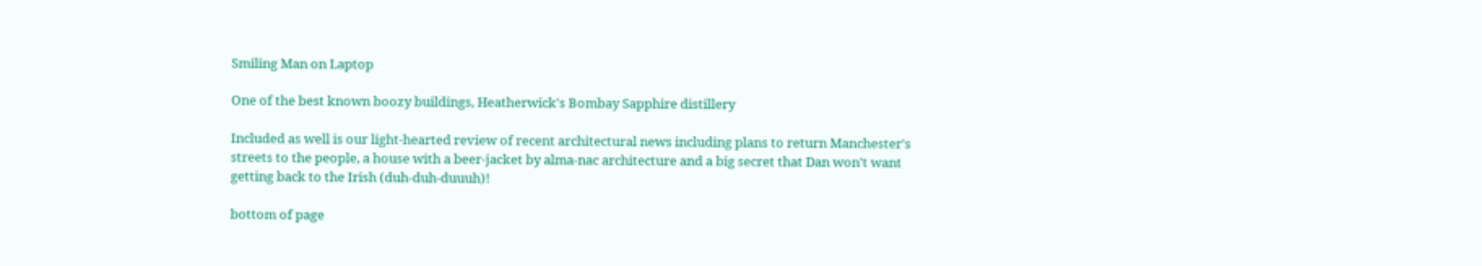Smiling Man on Laptop

One of the best known boozy buildings, Heatherwick's Bombay Sapphire distillery

Included as well is our light-hearted review of recent architectural news including plans to return Manchester's streets to the people, a house with a beer-jacket by alma-nac architecture and a big secret that Dan won't want getting back to the Irish (duh-duh-duuuh)!

bottom of page